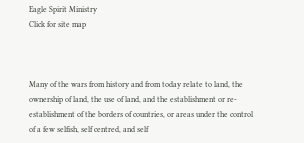Eagle Spirit Ministry
Click for site map



Many of the wars from history and from today relate to land, the ownership of land, the use of land, and the establishment or re-establishment of the borders of countries, or areas under the control of a few selfish, self centred, and self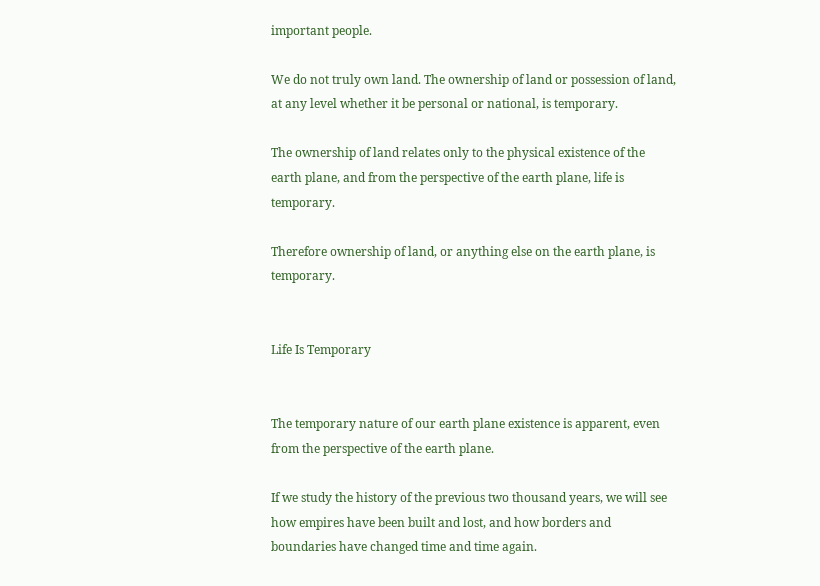important people.

We do not truly own land. The ownership of land or possession of land, at any level whether it be personal or national, is temporary.

The ownership of land relates only to the physical existence of the earth plane, and from the perspective of the earth plane, life is temporary.

Therefore ownership of land, or anything else on the earth plane, is temporary.


Life Is Temporary


The temporary nature of our earth plane existence is apparent, even from the perspective of the earth plane.

If we study the history of the previous two thousand years, we will see how empires have been built and lost, and how borders and boundaries have changed time and time again.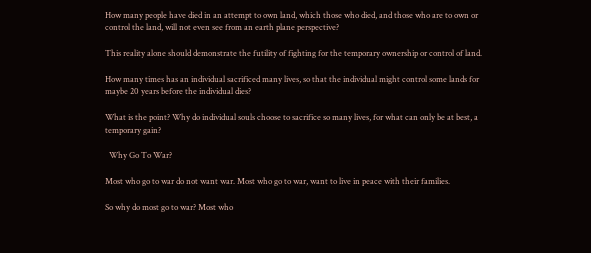How many people have died in an attempt to own land, which those who died, and those who are to own or control the land, will not even see from an earth plane perspective?

This reality alone should demonstrate the futility of fighting for the temporary ownership or control of land.

How many times has an individual sacrificed many lives, so that the individual might control some lands for maybe 20 years before the individual dies?

What is the point? Why do individual souls choose to sacrifice so many lives, for what can only be at best, a temporary gain?

  Why Go To War?

Most who go to war do not want war. Most who go to war, want to live in peace with their families.

So why do most go to war? Most who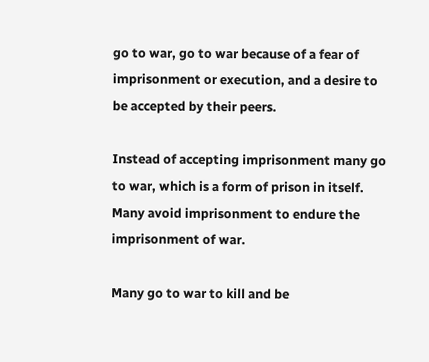go to war, go to war because of a fear of imprisonment or execution, and a desire to be accepted by their peers.

Instead of accepting imprisonment many go to war, which is a form of prison in itself. Many avoid imprisonment to endure the imprisonment of war.

Many go to war to kill and be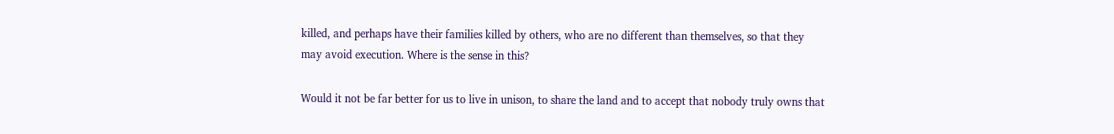killed, and perhaps have their families killed by others, who are no different than themselves, so that they may avoid execution. Where is the sense in this?

Would it not be far better for us to live in unison, to share the land and to accept that nobody truly owns that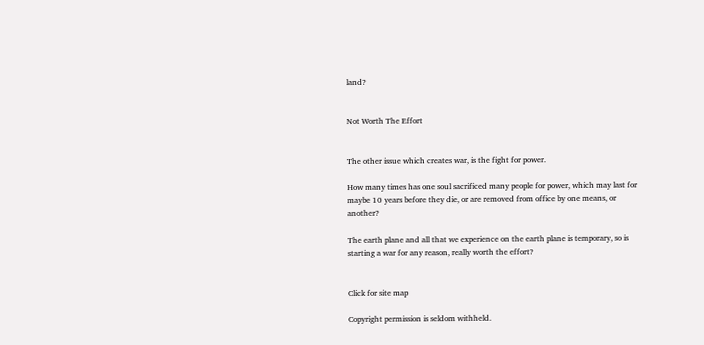land?


Not Worth The Effort


The other issue which creates war, is the fight for power.

How many times has one soul sacrificed many people for power, which may last for maybe 10 years before they die, or are removed from office by one means, or another?

The earth plane and all that we experience on the earth plane is temporary, so is starting a war for any reason, really worth the effort?


Click for site map

Copyright permission is seldom withheld.